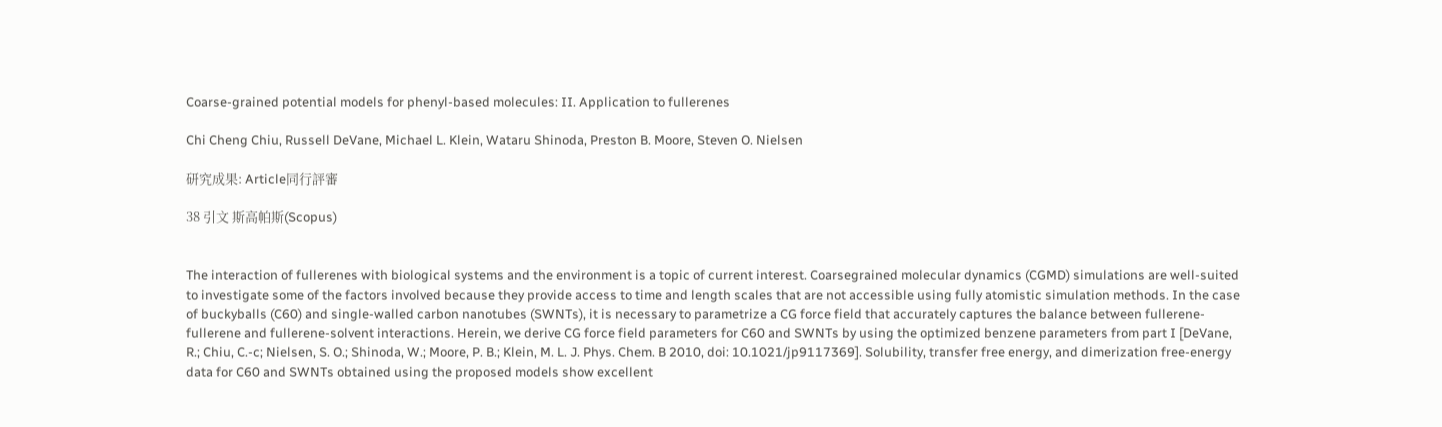Coarse-grained potential models for phenyl-based molecules: II. Application to fullerenes

Chi Cheng Chiu, Russell DeVane, Michael L. Klein, Wataru Shinoda, Preston B. Moore, Steven O. Nielsen

研究成果: Article同行評審

38 引文 斯高帕斯(Scopus)


The interaction of fullerenes with biological systems and the environment is a topic of current interest. Coarsegrained molecular dynamics (CGMD) simulations are well-suited to investigate some of the factors involved because they provide access to time and length scales that are not accessible using fully atomistic simulation methods. In the case of buckyballs (C60) and single-walled carbon nanotubes (SWNTs), it is necessary to parametrize a CG force field that accurately captures the balance between fullerene-fullerene and fullerene-solvent interactions. Herein, we derive CG force field parameters for C60 and SWNTs by using the optimized benzene parameters from part I [DeVane, R.; Chiu, C.-c; Nielsen, S. O.; Shinoda, W.; Moore, P. B.; Klein, M. L. J. Phys. Chem. B 2010, doi: 10.1021/jp9117369]. Solubility, transfer free energy, and dimerization free-energy data for C60 and SWNTs obtained using the proposed models show excellent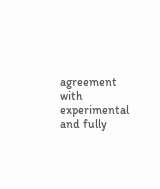agreement with experimental and fully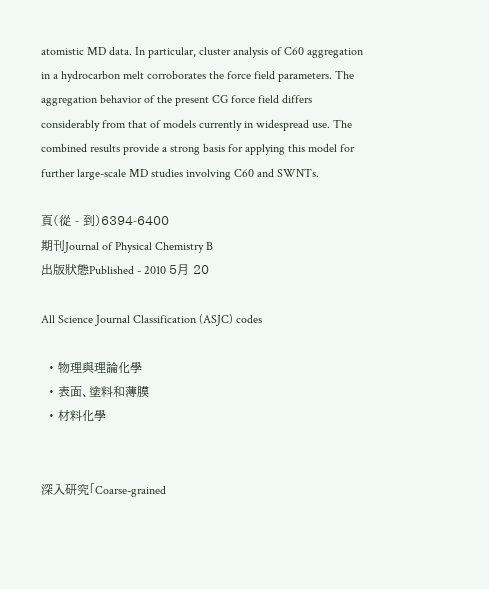atomistic MD data. In particular, cluster analysis of C60 aggregation in a hydrocarbon melt corroborates the force field parameters. The aggregation behavior of the present CG force field differs considerably from that of models currently in widespread use. The combined results provide a strong basis for applying this model for further large-scale MD studies involving C60 and SWNTs.

頁(從 - 到)6394-6400
期刊Journal of Physical Chemistry B
出版狀態Published - 2010 5月 20

All Science Journal Classification (ASJC) codes

  • 物理與理論化學
  • 表面、塗料和薄膜
  • 材料化學


深入研究「Coarse-grained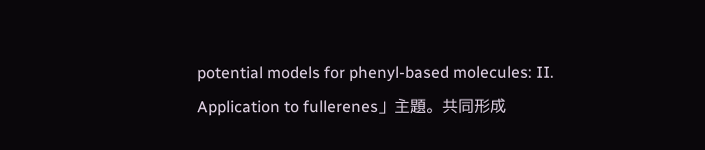potential models for phenyl-based molecules: II. Application to fullerenes」主題。共同形成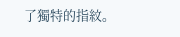了獨特的指紋。